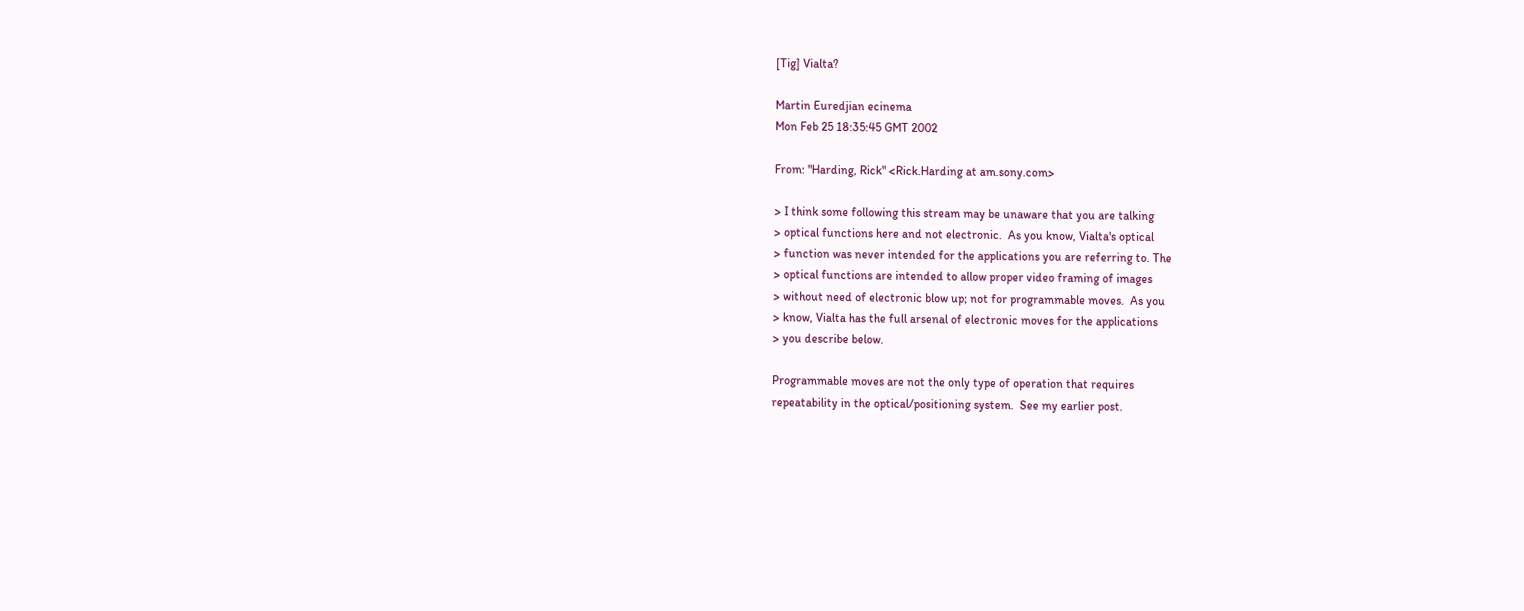[Tig] Vialta?

Martin Euredjian ecinema
Mon Feb 25 18:35:45 GMT 2002

From: "Harding, Rick" <Rick.Harding at am.sony.com>

> I think some following this stream may be unaware that you are talking
> optical functions here and not electronic.  As you know, Vialta's optical
> function was never intended for the applications you are referring to. The
> optical functions are intended to allow proper video framing of images
> without need of electronic blow up; not for programmable moves.  As you
> know, Vialta has the full arsenal of electronic moves for the applications
> you describe below.

Programmable moves are not the only type of operation that requires
repeatability in the optical/positioning system.  See my earlier post.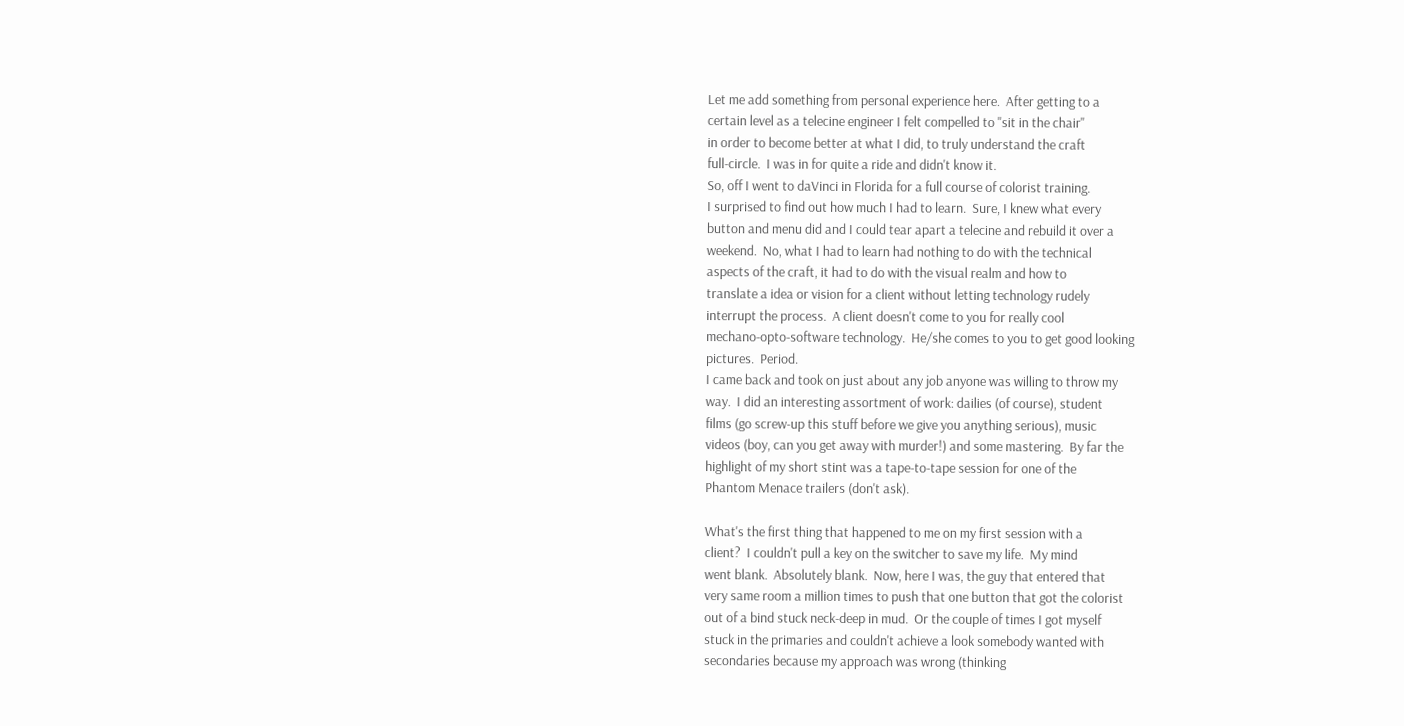Let me add something from personal experience here.  After getting to a
certain level as a telecine engineer I felt compelled to "sit in the chair"
in order to become better at what I did, to truly understand the craft
full-circle.  I was in for quite a ride and didn't know it.
So, off I went to daVinci in Florida for a full course of colorist training.
I surprised to find out how much I had to learn.  Sure, I knew what every
button and menu did and I could tear apart a telecine and rebuild it over a
weekend.  No, what I had to learn had nothing to do with the technical
aspects of the craft, it had to do with the visual realm and how to
translate a idea or vision for a client without letting technology rudely
interrupt the process.  A client doesn't come to you for really cool
mechano-opto-software technology.  He/she comes to you to get good looking
pictures.  Period.
I came back and took on just about any job anyone was willing to throw my
way.  I did an interesting assortment of work: dailies (of course), student
films (go screw-up this stuff before we give you anything serious), music
videos (boy, can you get away with murder!) and some mastering.  By far the
highlight of my short stint was a tape-to-tape session for one of the
Phantom Menace trailers (don't ask).

What's the first thing that happened to me on my first session with a
client?  I couldn't pull a key on the switcher to save my life.  My mind
went blank.  Absolutely blank.  Now, here I was, the guy that entered that
very same room a million times to push that one button that got the colorist
out of a bind stuck neck-deep in mud.  Or the couple of times I got myself
stuck in the primaries and couldn't achieve a look somebody wanted with
secondaries because my approach was wrong (thinking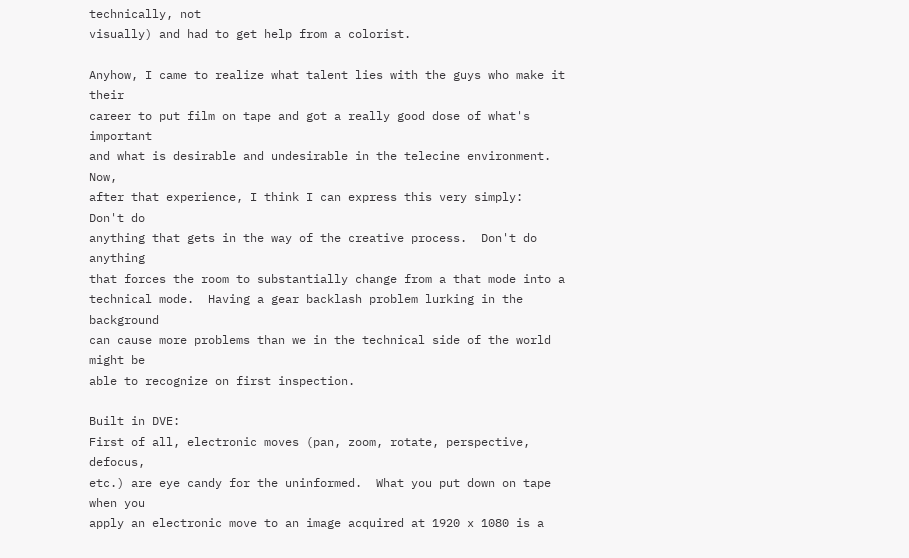technically, not
visually) and had to get help from a colorist.

Anyhow, I came to realize what talent lies with the guys who make it their
career to put film on tape and got a really good dose of what's important
and what is desirable and undesirable in the telecine environment.  Now,
after that experience, I think I can express this very simply:  Don't do
anything that gets in the way of the creative process.  Don't do anything
that forces the room to substantially change from a that mode into a
technical mode.  Having a gear backlash problem lurking in the background
can cause more problems than we in the technical side of the world might be
able to recognize on first inspection.

Built in DVE:
First of all, electronic moves (pan, zoom, rotate, perspective, defocus,
etc.) are eye candy for the uninformed.  What you put down on tape when you
apply an electronic move to an image acquired at 1920 x 1080 is a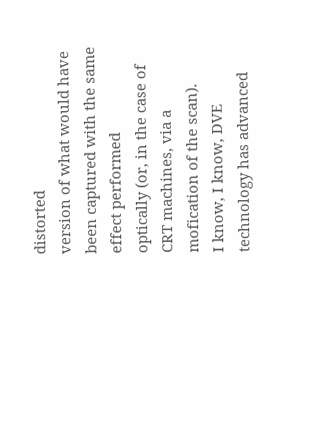distorted
version of what would have been captured with the same effect performed
optically (or, in the case of CRT machines, via a mofication of the scan).
I know, I know, DVE technology has advanced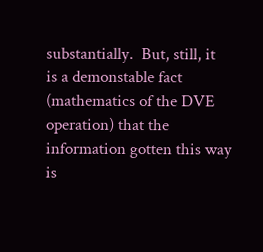substantially.  But, still, it
is a demonstable fact (mathematics of the DVE operation) that the
information gotten this way is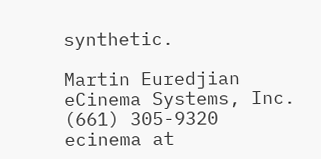synthetic.

Martin Euredjian
eCinema Systems, Inc.
(661) 305-9320
ecinema at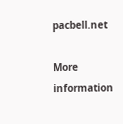pacbell.net

More information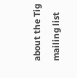about the Tig mailing list